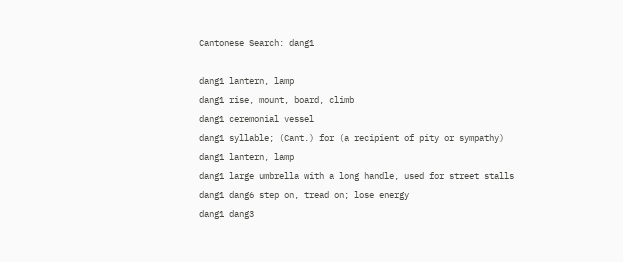Cantonese Search: dang1

dang1 lantern, lamp
dang1 rise, mount, board, climb
dang1 ceremonial vessel
dang1 syllable; (Cant.) for (a recipient of pity or sympathy)
dang1 lantern, lamp
dang1 large umbrella with a long handle, used for street stalls
dang1 dang6 step on, tread on; lose energy
dang1 dang3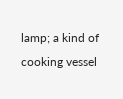lamp; a kind of cooking vessel